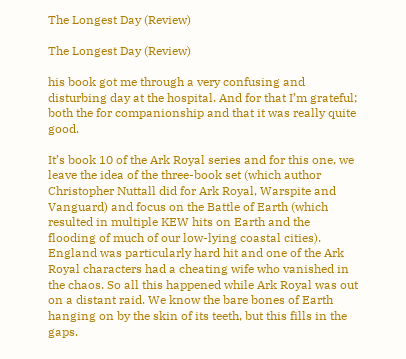The Longest Day (Review)

The Longest Day (Review)

his book got me through a very confusing and disturbing day at the hospital. And for that I’m grateful; both the for companionship and that it was really quite good.

It’s book 10 of the Ark Royal series and for this one, we leave the idea of the three-book set (which author Christopher Nuttall did for Ark Royal, Warspite and Vanguard) and focus on the Battle of Earth (which resulted in multiple KEW hits on Earth and the flooding of much of our low-lying coastal cities). England was particularly hard hit and one of the Ark Royal characters had a cheating wife who vanished in the chaos. So all this happened while Ark Royal was out on a distant raid. We know the bare bones of Earth hanging on by the skin of its teeth, but this fills in the gaps.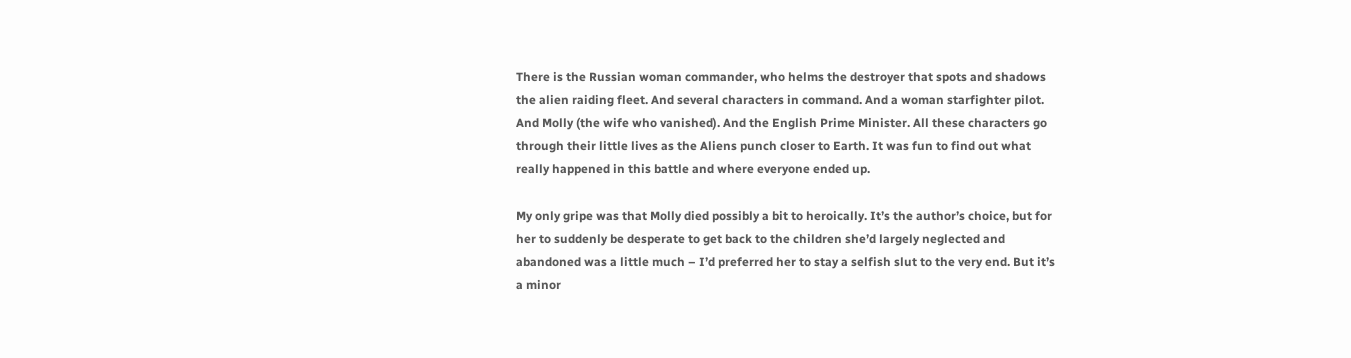There is the Russian woman commander, who helms the destroyer that spots and shadows the alien raiding fleet. And several characters in command. And a woman starfighter pilot. And Molly (the wife who vanished). And the English Prime Minister. All these characters go through their little lives as the Aliens punch closer to Earth. It was fun to find out what really happened in this battle and where everyone ended up.

My only gripe was that Molly died possibly a bit to heroically. It’s the author’s choice, but for her to suddenly be desperate to get back to the children she’d largely neglected and abandoned was a little much – I’d preferred her to stay a selfish slut to the very end. But it’s a minor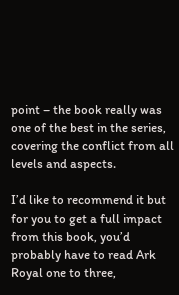point – the book really was one of the best in the series, covering the conflict from all levels and aspects.

I’d like to recommend it but for you to get a full impact from this book, you’d probably have to read Ark Royal one to three,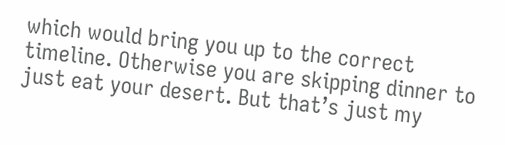which would bring you up to the correct timeline. Otherwise you are skipping dinner to just eat your desert. But that’s just my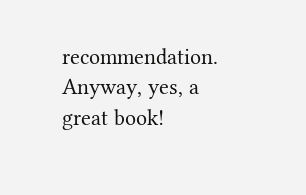recommendation. Anyway, yes, a great book!